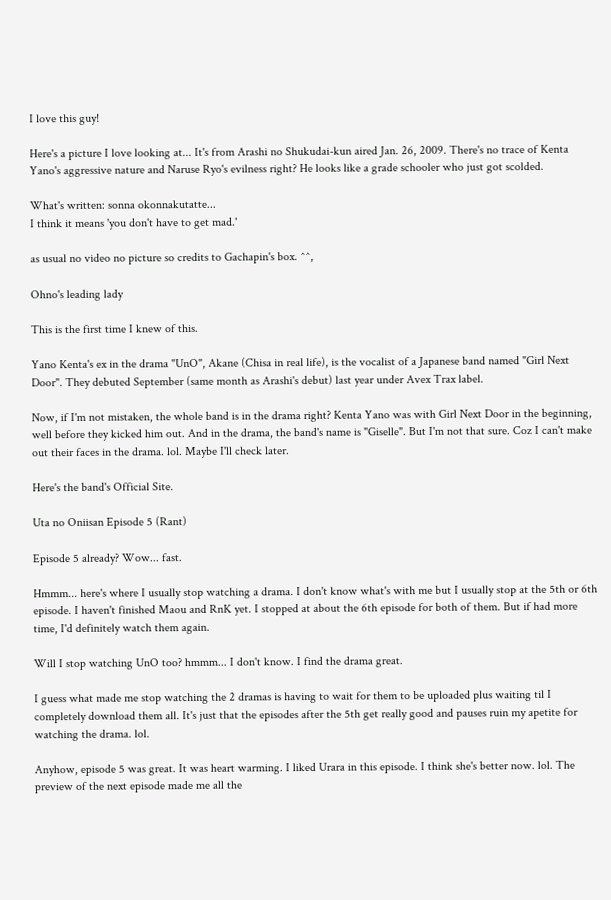I love this guy!

Here's a picture I love looking at... It's from Arashi no Shukudai-kun aired Jan. 26, 2009. There's no trace of Kenta Yano's aggressive nature and Naruse Ryo's evilness right? He looks like a grade schooler who just got scolded.

What's written: sonna okonnakutatte...
I think it means 'you don't have to get mad.'

as usual no video no picture so credits to Gachapin's box. ^^,

Ohno's leading lady

This is the first time I knew of this.

Yano Kenta's ex in the drama "UnO", Akane (Chisa in real life), is the vocalist of a Japanese band named "Girl Next Door". They debuted September (same month as Arashi's debut) last year under Avex Trax label.

Now, if I'm not mistaken, the whole band is in the drama right? Kenta Yano was with Girl Next Door in the beginning, well before they kicked him out. And in the drama, the band's name is "Giselle". But I'm not that sure. Coz I can't make out their faces in the drama. lol. Maybe I'll check later.

Here's the band's Official Site.

Uta no Oniisan Episode 5 (Rant)

Episode 5 already? Wow... fast.

Hmmm... here's where I usually stop watching a drama. I don't know what's with me but I usually stop at the 5th or 6th episode. I haven't finished Maou and RnK yet. I stopped at about the 6th episode for both of them. But if had more time, I'd definitely watch them again.

Will I stop watching UnO too? hmmm... I don't know. I find the drama great.

I guess what made me stop watching the 2 dramas is having to wait for them to be uploaded plus waiting til I completely download them all. It's just that the episodes after the 5th get really good and pauses ruin my apetite for watching the drama. lol.

Anyhow, episode 5 was great. It was heart warming. I liked Urara in this episode. I think she's better now. lol. The preview of the next episode made me all the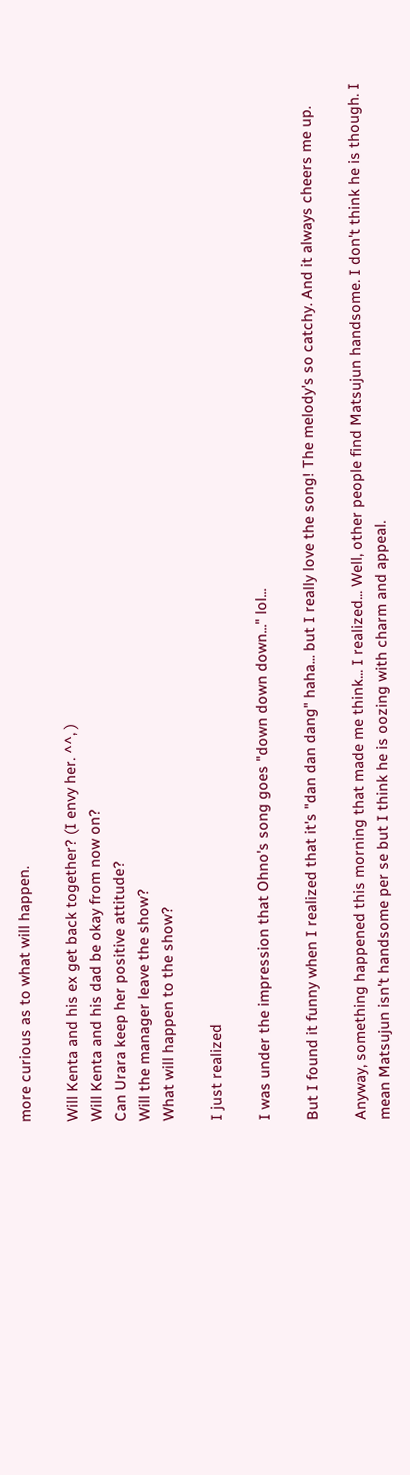more curious as to what will happen.

Will Kenta and his ex get back together? (I envy her. ^^, )
Will Kenta and his dad be okay from now on?
Can Urara keep her positive attitude?
Will the manager leave the show?
What will happen to the show?

I just realized

I was under the impression that Ohno's song goes "down down down..." lol...

But I found it funny when I realized that it's "dan dan dang" haha... but I really love the song! The melody's so catchy. And it always cheers me up.

Anyway, something happened this morning that made me think... I realized... Well, other people find Matsujun handsome. I don't think he is though. I mean Matsujun isn't handsome per se but I think he is oozing with charm and appeal.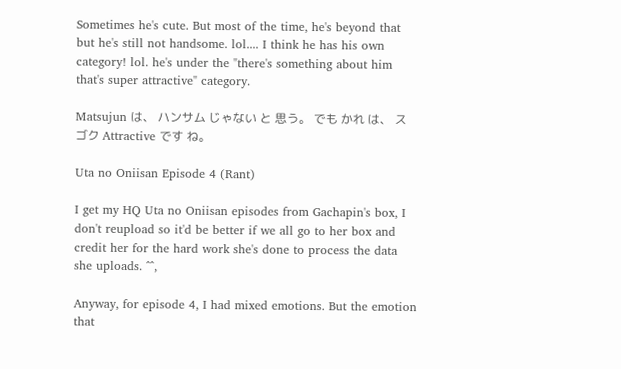Sometimes he's cute. But most of the time, he's beyond that but he's still not handsome. lol.... I think he has his own category! lol. he's under the "there's something about him that's super attractive" category.

Matsujun は、 ハンサム じゃない と 思う。 でも かれ は、 スゴク Attractive です ね。

Uta no Oniisan Episode 4 (Rant)

I get my HQ Uta no Oniisan episodes from Gachapin's box, I don't reupload so it'd be better if we all go to her box and credit her for the hard work she's done to process the data she uploads. ^^,

Anyway, for episode 4, I had mixed emotions. But the emotion that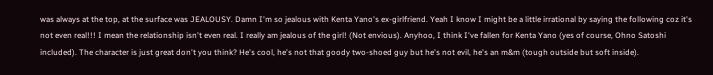was always at the top, at the surface was JEALOUSY. Damn I'm so jealous with Kenta Yano's ex-girlfriend. Yeah I know I might be a little irrational by saying the following coz it's not even real!!! I mean the relationship isn't even real. I really am jealous of the girl! (Not envious). Anyhoo, I think I've fallen for Kenta Yano (yes of course, Ohno Satoshi included). The character is just great don't you think? He's cool, he's not that goody two-shoed guy but he's not evil, he's an m&m (tough outside but soft inside).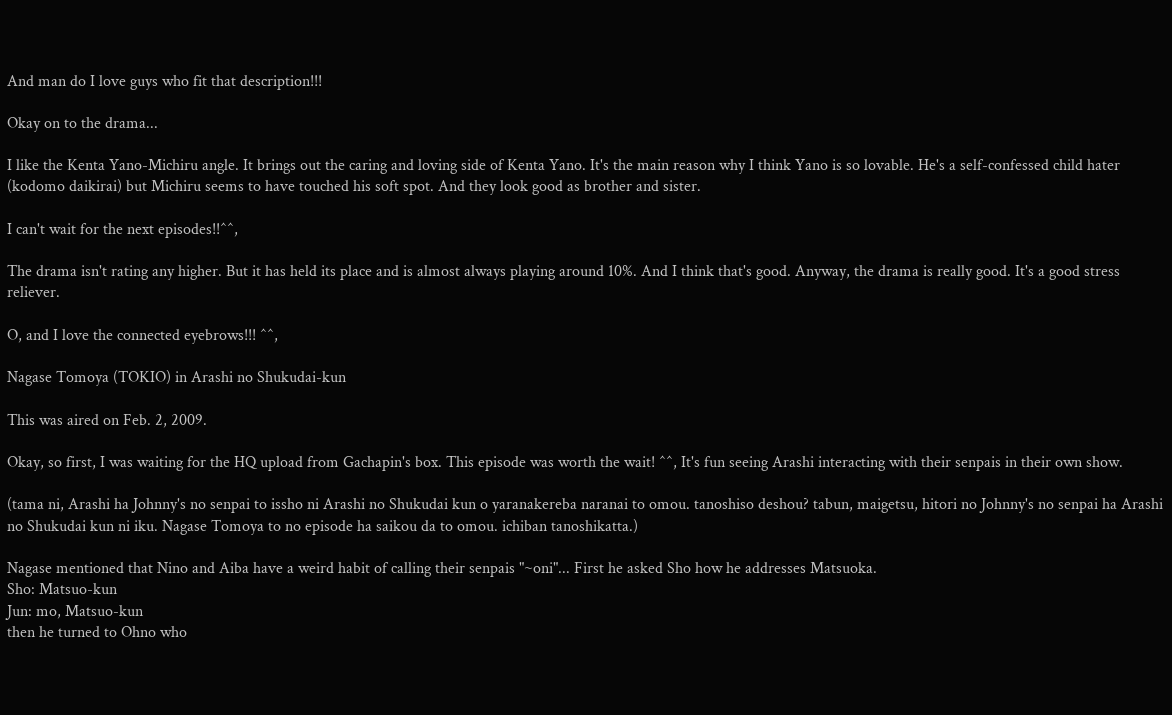And man do I love guys who fit that description!!!

Okay on to the drama...

I like the Kenta Yano-Michiru angle. It brings out the caring and loving side of Kenta Yano. It's the main reason why I think Yano is so lovable. He's a self-confessed child hater (kodomo daikirai) but Michiru seems to have touched his soft spot. And they look good as brother and sister.

I can't wait for the next episodes!!^^,

The drama isn't rating any higher. But it has held its place and is almost always playing around 10%. And I think that's good. Anyway, the drama is really good. It's a good stress reliever.

O, and I love the connected eyebrows!!! ^^,

Nagase Tomoya (TOKIO) in Arashi no Shukudai-kun

This was aired on Feb. 2, 2009.

Okay, so first, I was waiting for the HQ upload from Gachapin's box. This episode was worth the wait! ^^, It's fun seeing Arashi interacting with their senpais in their own show.

(tama ni, Arashi ha Johnny's no senpai to issho ni Arashi no Shukudai kun o yaranakereba naranai to omou. tanoshiso deshou? tabun, maigetsu, hitori no Johnny's no senpai ha Arashi no Shukudai kun ni iku. Nagase Tomoya to no episode ha saikou da to omou. ichiban tanoshikatta.)

Nagase mentioned that Nino and Aiba have a weird habit of calling their senpais "~oni"... First he asked Sho how he addresses Matsuoka.
Sho: Matsuo-kun
Jun: mo, Matsuo-kun
then he turned to Ohno who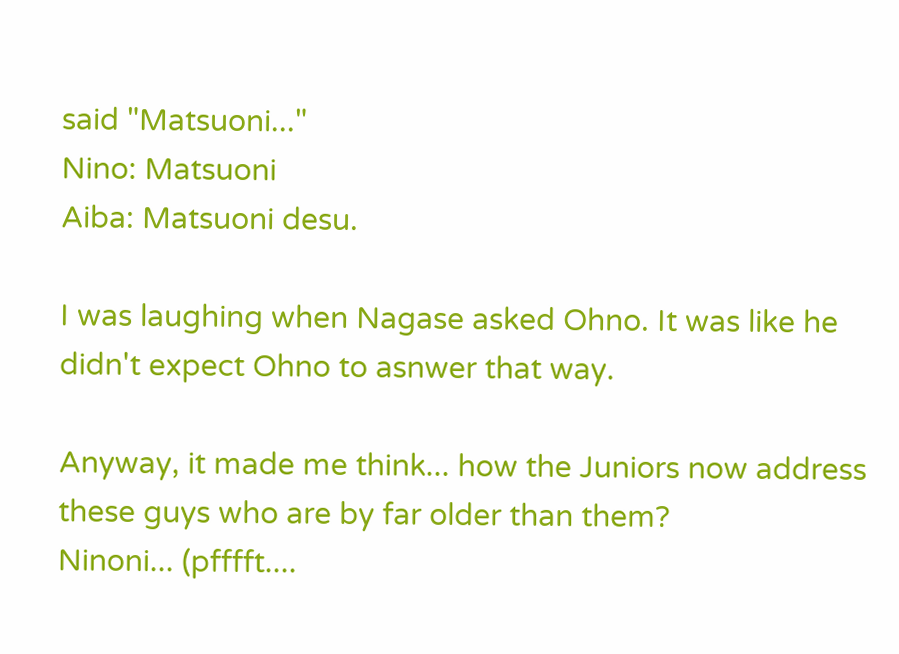said "Matsuoni..."
Nino: Matsuoni
Aiba: Matsuoni desu.

I was laughing when Nagase asked Ohno. It was like he didn't expect Ohno to asnwer that way.

Anyway, it made me think... how the Juniors now address these guys who are by far older than them?
Ninoni... (pfffft....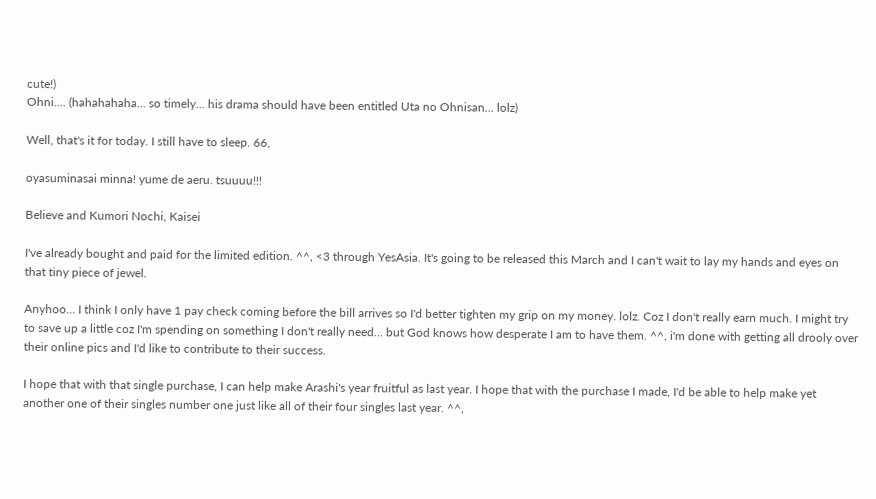cute!)
Ohni.... (hahahahaha... so timely... his drama should have been entitled Uta no Ohnisan... lolz)

Well, that's it for today. I still have to sleep. 66,

oyasuminasai minna! yume de aeru. tsuuuu!!!

Believe and Kumori Nochi, Kaisei

I've already bought and paid for the limited edition. ^^, <3 through YesAsia. It's going to be released this March and I can't wait to lay my hands and eyes on that tiny piece of jewel.

Anyhoo... I think I only have 1 pay check coming before the bill arrives so I'd better tighten my grip on my money. lolz. Coz I don't really earn much. I might try to save up a little coz I'm spending on something I don't really need... but God knows how desperate I am to have them. ^^, i'm done with getting all drooly over their online pics and I'd like to contribute to their success.

I hope that with that single purchase, I can help make Arashi's year fruitful as last year. I hope that with the purchase I made, I'd be able to help make yet another one of their singles number one just like all of their four singles last year. ^^,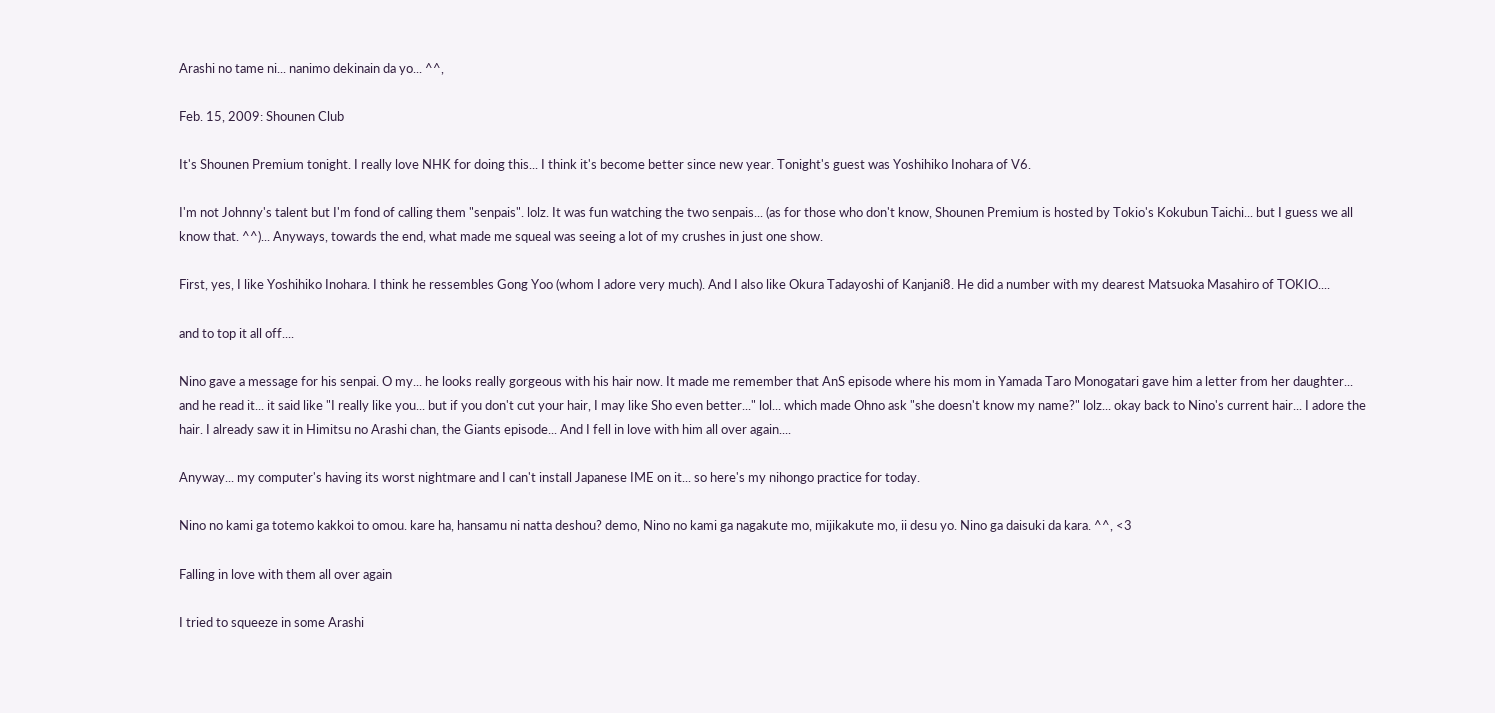Arashi no tame ni... nanimo dekinain da yo... ^^,

Feb. 15, 2009: Shounen Club

It's Shounen Premium tonight. I really love NHK for doing this... I think it's become better since new year. Tonight's guest was Yoshihiko Inohara of V6.

I'm not Johnny's talent but I'm fond of calling them "senpais". lolz. It was fun watching the two senpais... (as for those who don't know, Shounen Premium is hosted by Tokio's Kokubun Taichi... but I guess we all know that. ^^)... Anyways, towards the end, what made me squeal was seeing a lot of my crushes in just one show.

First, yes, I like Yoshihiko Inohara. I think he ressembles Gong Yoo (whom I adore very much). And I also like Okura Tadayoshi of Kanjani8. He did a number with my dearest Matsuoka Masahiro of TOKIO....

and to top it all off....

Nino gave a message for his senpai. O my... he looks really gorgeous with his hair now. It made me remember that AnS episode where his mom in Yamada Taro Monogatari gave him a letter from her daughter... and he read it... it said like "I really like you... but if you don't cut your hair, I may like Sho even better..." lol... which made Ohno ask "she doesn't know my name?" lolz... okay back to Nino's current hair... I adore the hair. I already saw it in Himitsu no Arashi chan, the Giants episode... And I fell in love with him all over again....

Anyway... my computer's having its worst nightmare and I can't install Japanese IME on it... so here's my nihongo practice for today.

Nino no kami ga totemo kakkoi to omou. kare ha, hansamu ni natta deshou? demo, Nino no kami ga nagakute mo, mijikakute mo, ii desu yo. Nino ga daisuki da kara. ^^, <3

Falling in love with them all over again

I tried to squeeze in some Arashi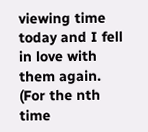viewing time today and I fell in love with them again. (For the nth time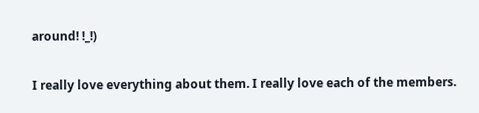around! !_!)

I really love everything about them. I really love each of the members.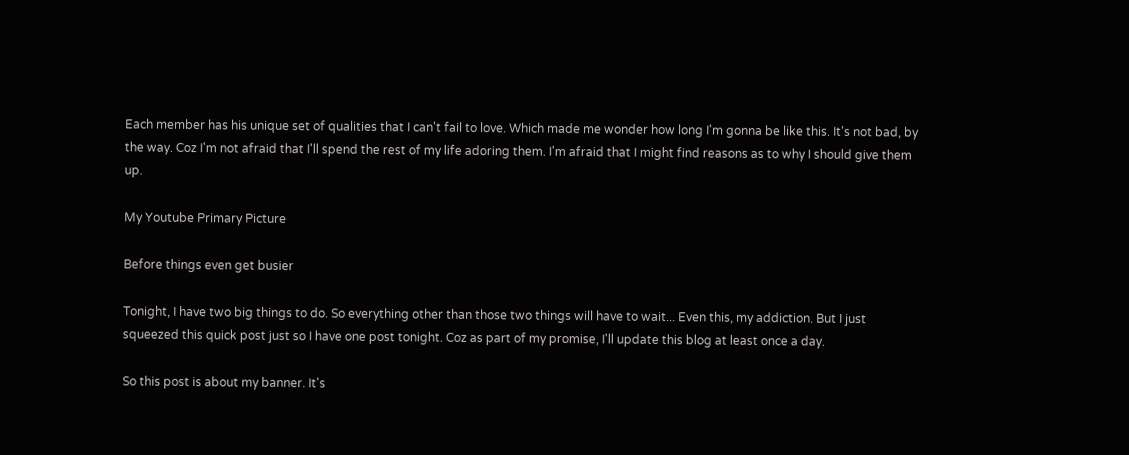Each member has his unique set of qualities that I can't fail to love. Which made me wonder how long I'm gonna be like this. It's not bad, by the way. Coz I'm not afraid that I'll spend the rest of my life adoring them. I'm afraid that I might find reasons as to why I should give them up.

My Youtube Primary Picture

Before things even get busier

Tonight, I have two big things to do. So everything other than those two things will have to wait... Even this, my addiction. But I just squeezed this quick post just so I have one post tonight. Coz as part of my promise, I'll update this blog at least once a day.

So this post is about my banner. It's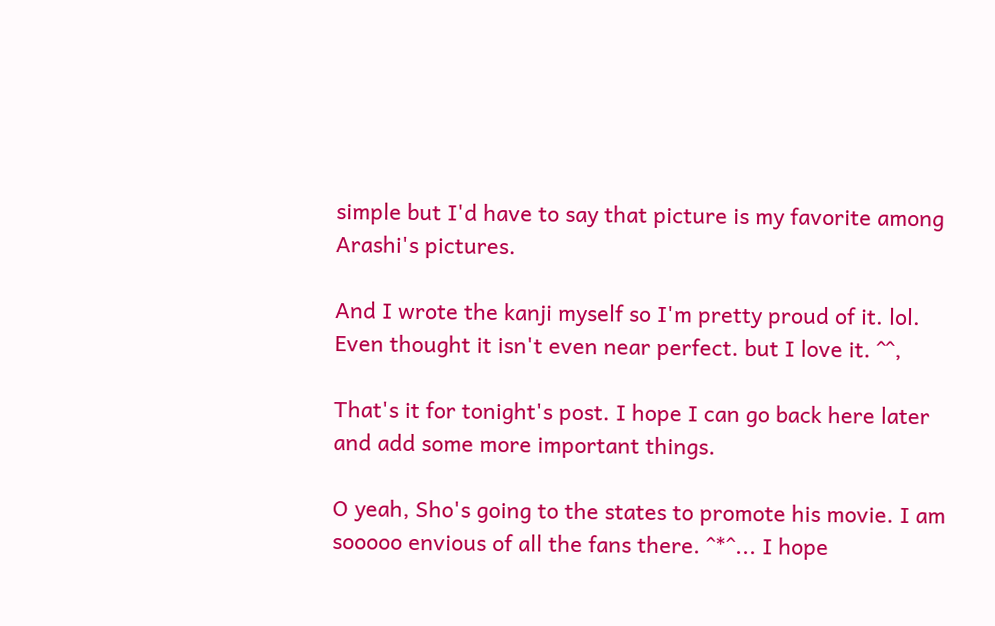simple but I'd have to say that picture is my favorite among Arashi's pictures.

And I wrote the kanji myself so I'm pretty proud of it. lol. Even thought it isn't even near perfect. but I love it. ^^,

That's it for tonight's post. I hope I can go back here later and add some more important things.

O yeah, Sho's going to the states to promote his movie. I am sooooo envious of all the fans there. ^*^... I hope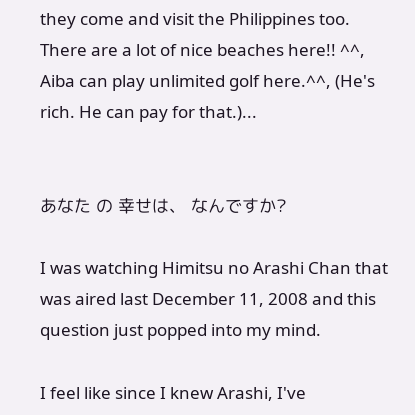they come and visit the Philippines too. There are a lot of nice beaches here!! ^^, Aiba can play unlimited golf here.^^, (He's rich. He can pay for that.)...


あなた の 幸せは、 なんですか?

I was watching Himitsu no Arashi Chan that was aired last December 11, 2008 and this question just popped into my mind.

I feel like since I knew Arashi, I've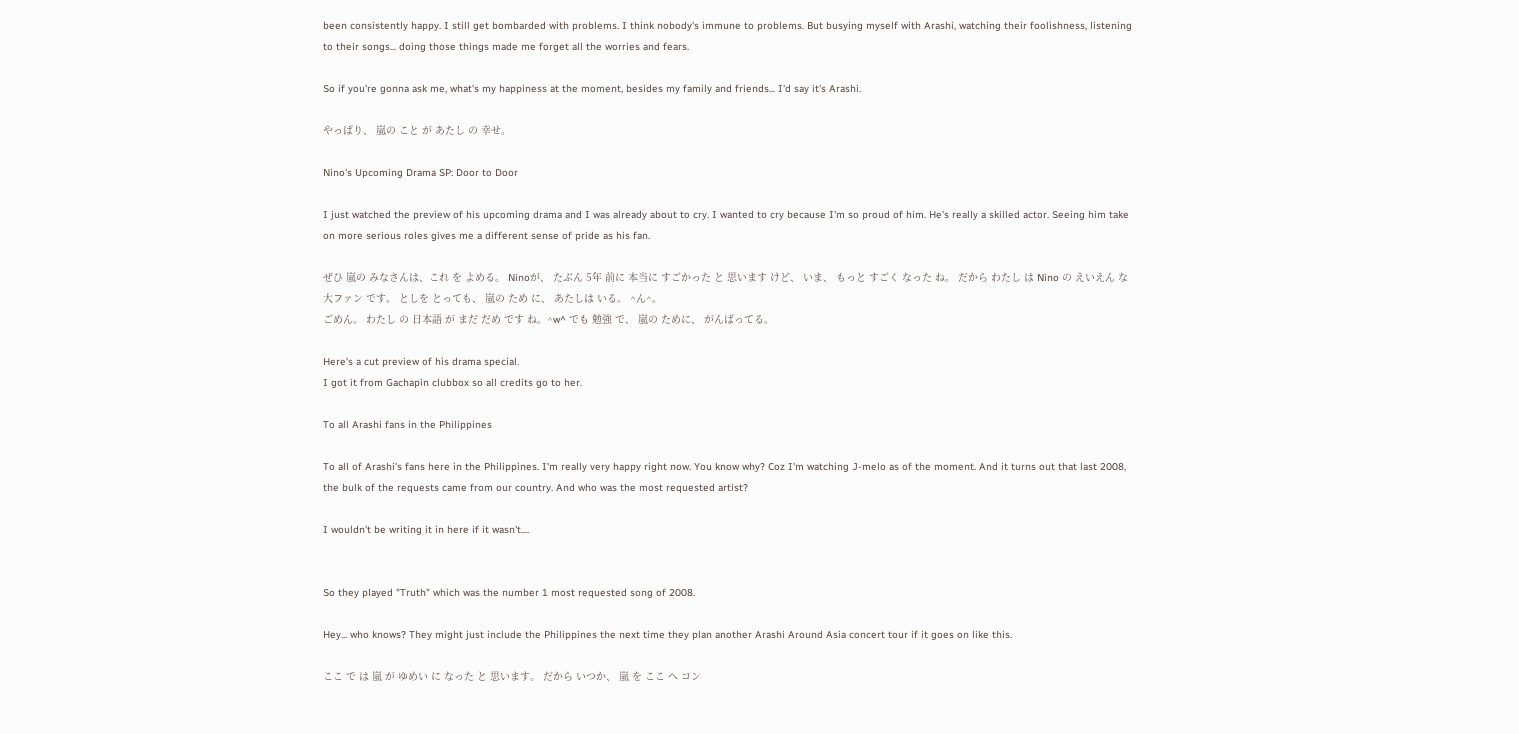been consistently happy. I still get bombarded with problems. I think nobody's immune to problems. But busying myself with Arashi, watching their foolishness, listening to their songs... doing those things made me forget all the worries and fears.

So if you're gonna ask me, what's my happiness at the moment, besides my family and friends... I'd say it's Arashi.

やっぱり、 嵐の こと が あたし の 幸せ。

Nino's Upcoming Drama SP: Door to Door

I just watched the preview of his upcoming drama and I was already about to cry. I wanted to cry because I'm so proud of him. He's really a skilled actor. Seeing him take on more serious roles gives me a different sense of pride as his fan.

ぜひ 嵐の みなさんは、これ を よめる。 Ninoが、 たぶん 5年 前に 本当に すごかった と 思います けど、 いま、 もっと すごく なった ね。 だから わたし は Nino の えいえん な 大ファン です。 としを とっても、 嵐の ため に、 あたしは いる。 ^ん^。
ごめん。 わたし の 日本語 が まだ だめ です ね。^w^ でも 勉強 で、 嵐の ために、 がんばってる。

Here's a cut preview of his drama special.
I got it from Gachapin clubbox so all credits go to her.

To all Arashi fans in the Philippines

To all of Arashi's fans here in the Philippines. I'm really very happy right now. You know why? Coz I'm watching J-melo as of the moment. And it turns out that last 2008, the bulk of the requests came from our country. And who was the most requested artist?

I wouldn't be writing it in here if it wasn't....


So they played "Truth" which was the number 1 most requested song of 2008.

Hey... who knows? They might just include the Philippines the next time they plan another Arashi Around Asia concert tour if it goes on like this.

ここ で は 嵐 が ゆめい に なった と 思います。 だから いつか、 嵐 を ここ へ コン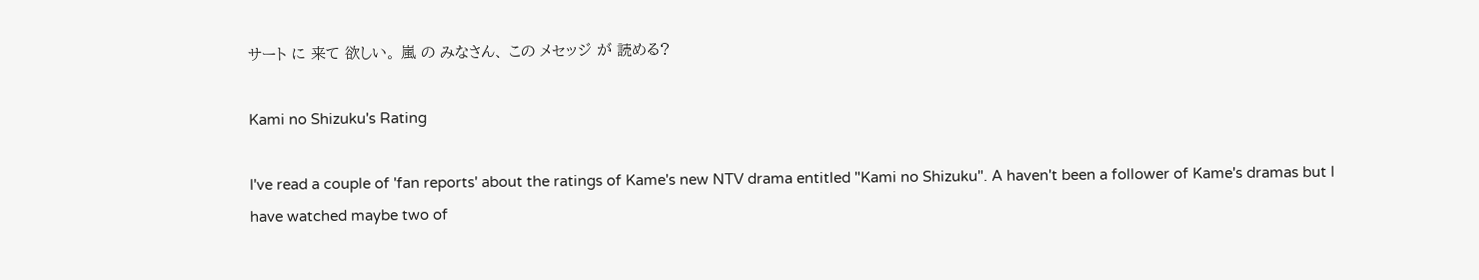サート に 来て 欲しい。 嵐 の みなさん、 この メセッジ が 読める?

Kami no Shizuku's Rating

I've read a couple of 'fan reports' about the ratings of Kame's new NTV drama entitled "Kami no Shizuku". A haven't been a follower of Kame's dramas but I have watched maybe two of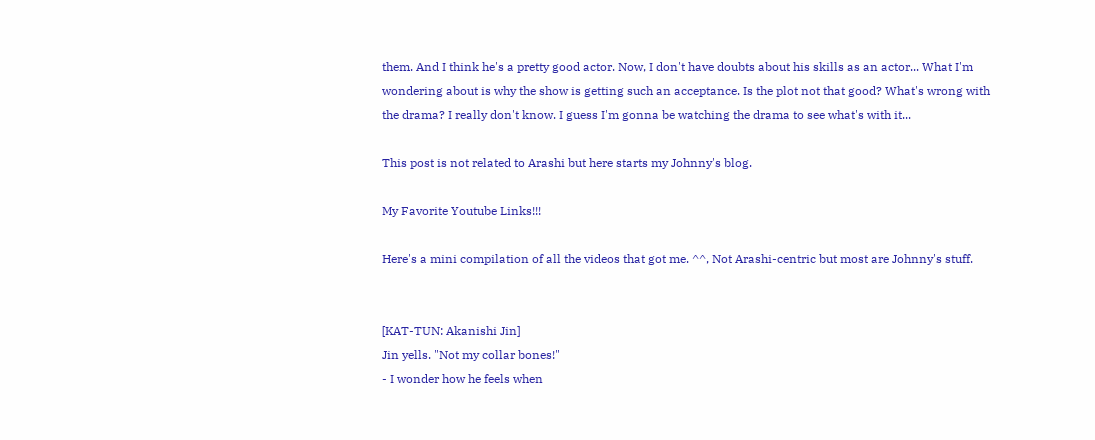them. And I think he's a pretty good actor. Now, I don't have doubts about his skills as an actor... What I'm wondering about is why the show is getting such an acceptance. Is the plot not that good? What's wrong with the drama? I really don't know. I guess I'm gonna be watching the drama to see what's with it...

This post is not related to Arashi but here starts my Johnny's blog.

My Favorite Youtube Links!!!

Here's a mini compilation of all the videos that got me. ^^, Not Arashi-centric but most are Johnny's stuff.


[KAT-TUN: Akanishi Jin]
Jin yells. "Not my collar bones!"
- I wonder how he feels when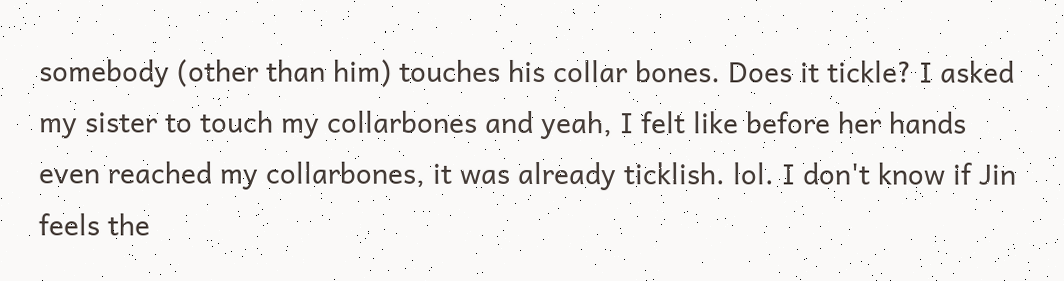somebody (other than him) touches his collar bones. Does it tickle? I asked my sister to touch my collarbones and yeah, I felt like before her hands even reached my collarbones, it was already ticklish. lol. I don't know if Jin feels the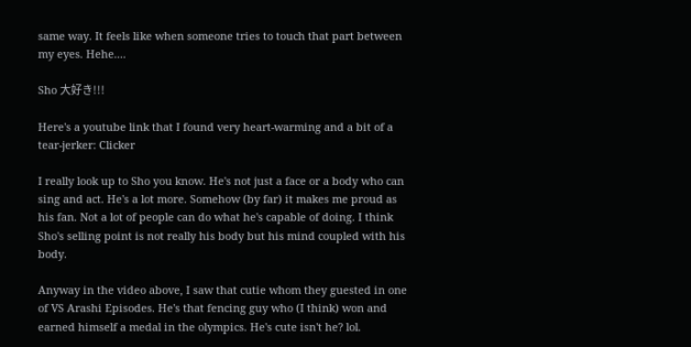same way. It feels like when someone tries to touch that part between my eyes. Hehe....

Sho 大好き!!!

Here's a youtube link that I found very heart-warming and a bit of a tear-jerker: Clicker

I really look up to Sho you know. He's not just a face or a body who can sing and act. He's a lot more. Somehow (by far) it makes me proud as his fan. Not a lot of people can do what he's capable of doing. I think Sho's selling point is not really his body but his mind coupled with his body.

Anyway in the video above, I saw that cutie whom they guested in one of VS Arashi Episodes. He's that fencing guy who (I think) won and earned himself a medal in the olympics. He's cute isn't he? lol.